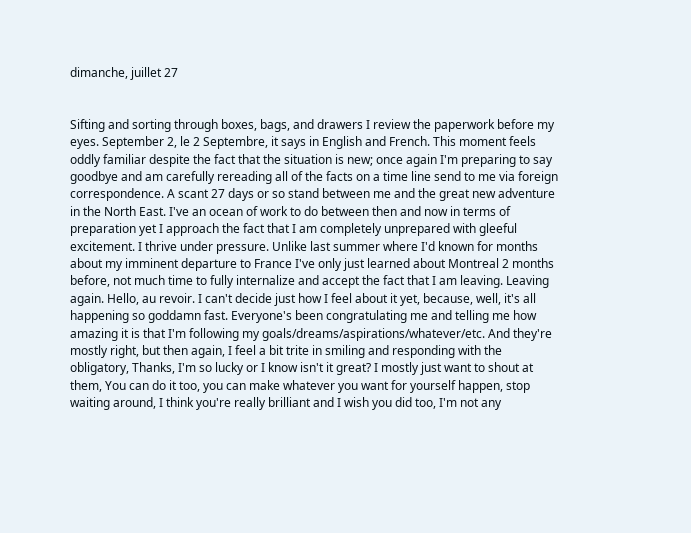dimanche, juillet 27


Sifting and sorting through boxes, bags, and drawers I review the paperwork before my eyes. September 2, le 2 Septembre, it says in English and French. This moment feels oddly familiar despite the fact that the situation is new; once again I'm preparing to say goodbye and am carefully rereading all of the facts on a time line send to me via foreign correspondence. A scant 27 days or so stand between me and the great new adventure in the North East. I've an ocean of work to do between then and now in terms of preparation yet I approach the fact that I am completely unprepared with gleeful excitement. I thrive under pressure. Unlike last summer where I'd known for months about my imminent departure to France I've only just learned about Montreal 2 months before, not much time to fully internalize and accept the fact that I am leaving. Leaving again. Hello, au revoir. I can't decide just how I feel about it yet, because, well, it's all happening so goddamn fast. Everyone's been congratulating me and telling me how amazing it is that I'm following my goals/dreams/aspirations/whatever/etc. And they're mostly right, but then again, I feel a bit trite in smiling and responding with the obligatory, Thanks, I'm so lucky or I know isn't it great? I mostly just want to shout at them, You can do it too, you can make whatever you want for yourself happen, stop waiting around, I think you're really brilliant and I wish you did too, I'm not any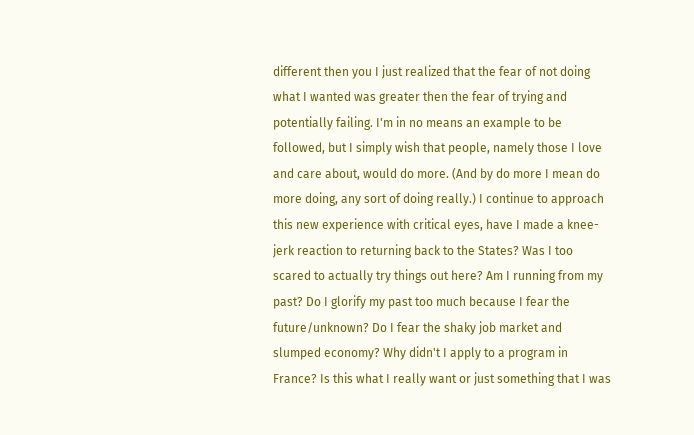different then you I just realized that the fear of not doing what I wanted was greater then the fear of trying and potentially failing. I'm in no means an example to be followed, but I simply wish that people, namely those I love and care about, would do more. (And by do more I mean do more doing, any sort of doing really.) I continue to approach this new experience with critical eyes, have I made a knee-jerk reaction to returning back to the States? Was I too scared to actually try things out here? Am I running from my past? Do I glorify my past too much because I fear the future/unknown? Do I fear the shaky job market and slumped economy? Why didn't I apply to a program in France? Is this what I really want or just something that I was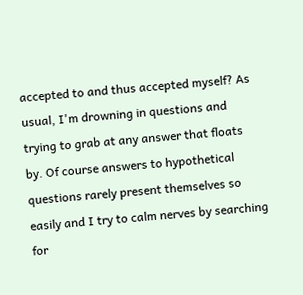accepted to and thus accepted myself? As usual, I'm drowning in questions and trying to grab at any answer that floats by. Of course answers to hypothetical questions rarely present themselves so easily and I try to calm nerves by searching for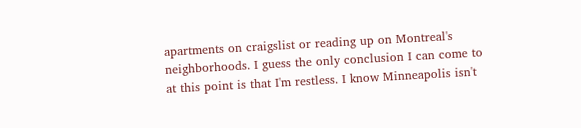apartments on craigslist or reading up on Montreal's neighborhoods. I guess the only conclusion I can come to at this point is that I'm restless. I know Minneapolis isn't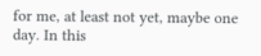for me, at least not yet, maybe one day. In this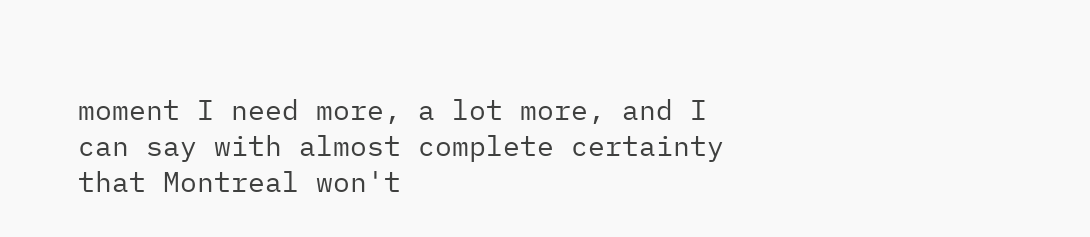moment I need more, a lot more, and I can say with almost complete certainty that Montreal won't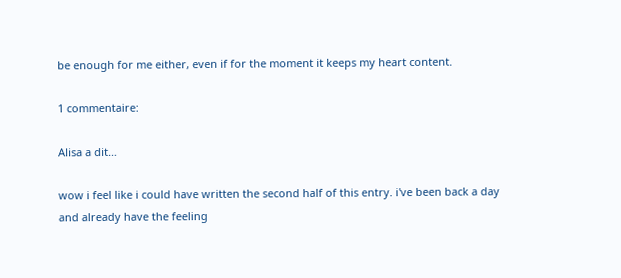be enough for me either, even if for the moment it keeps my heart content.

1 commentaire:

Alisa a dit…

wow i feel like i could have written the second half of this entry. i've been back a day and already have the feeling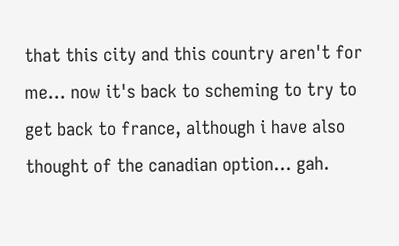that this city and this country aren't for me... now it's back to scheming to try to get back to france, although i have also thought of the canadian option... gah.